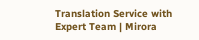Translation Service with Expert Team | Mirora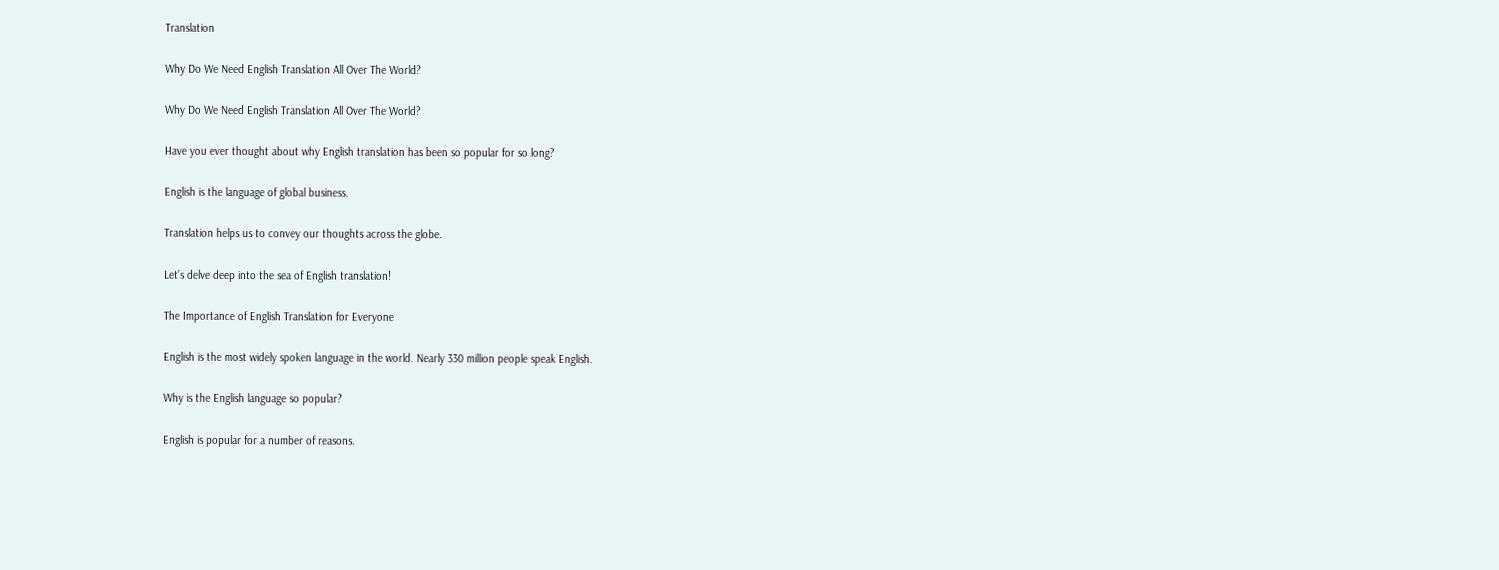Translation

Why Do We Need English Translation All Over The World?

Why Do We Need English Translation All Over The World?

Have you ever thought about why English translation has been so popular for so long?

English is the language of global business.

Translation helps us to convey our thoughts across the globe.

Let’s delve deep into the sea of English translation!

The Importance of English Translation for Everyone

English is the most widely spoken language in the world. Nearly 330 million people speak English.

Why is the English language so popular?

English is popular for a number of reasons.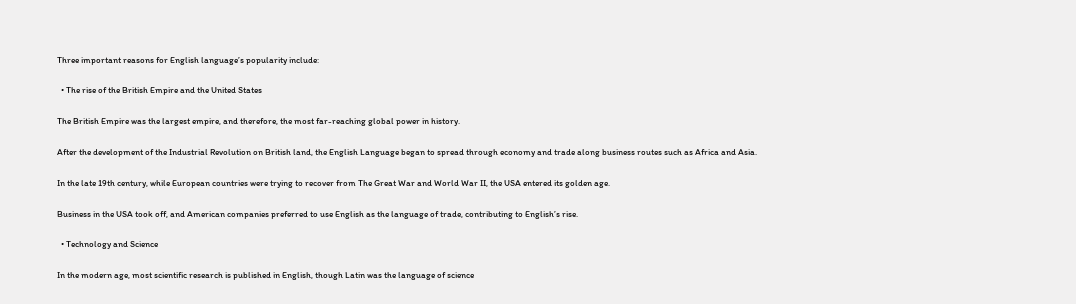Three important reasons for English language’s popularity include:

  • The rise of the British Empire and the United States

The British Empire was the largest empire, and therefore, the most far-reaching global power in history.

After the development of the Industrial Revolution on British land, the English Language began to spread through economy and trade along business routes such as Africa and Asia.

In the late 19th century, while European countries were trying to recover from The Great War and World War II, the USA entered its golden age.

Business in the USA took off, and American companies preferred to use English as the language of trade, contributing to English’s rise.

  • Technology and Science

In the modern age, most scientific research is published in English, though Latin was the language of science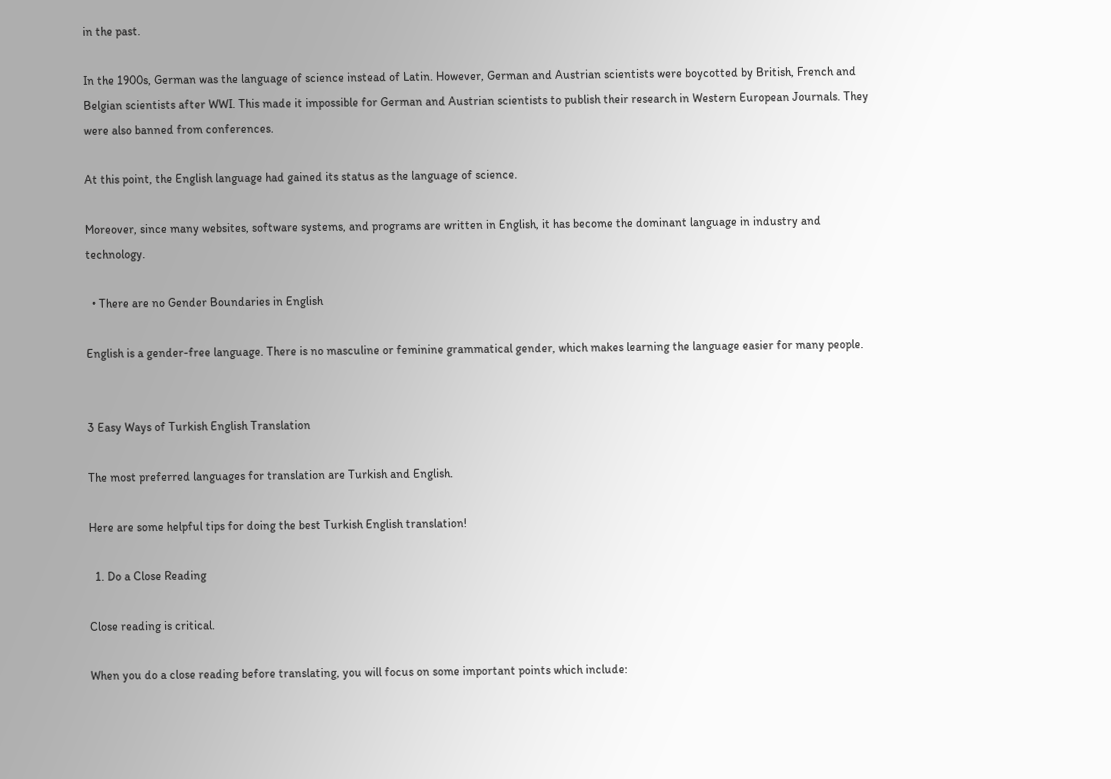in the past.

In the 1900s, German was the language of science instead of Latin. However, German and Austrian scientists were boycotted by British, French and Belgian scientists after WWI. This made it impossible for German and Austrian scientists to publish their research in Western European Journals. They were also banned from conferences.

At this point, the English language had gained its status as the language of science.

Moreover, since many websites, software systems, and programs are written in English, it has become the dominant language in industry and technology.

  • There are no Gender Boundaries in English

English is a gender-free language. There is no masculine or feminine grammatical gender, which makes learning the language easier for many people.


3 Easy Ways of Turkish English Translation

The most preferred languages for translation are Turkish and English.

Here are some helpful tips for doing the best Turkish English translation!

  1. Do a Close Reading

Close reading is critical.

When you do a close reading before translating, you will focus on some important points which include: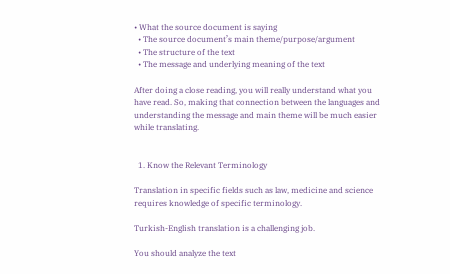• What the source document is saying
  • The source document’s main theme/purpose/argument
  • The structure of the text
  • The message and underlying meaning of the text

After doing a close reading, you will really understand what you have read. So, making that connection between the languages and understanding the message and main theme will be much easier while translating.


  1. Know the Relevant Terminology

Translation in specific fields such as law, medicine and science requires knowledge of specific terminology.

Turkish-English translation is a challenging job.

You should analyze the text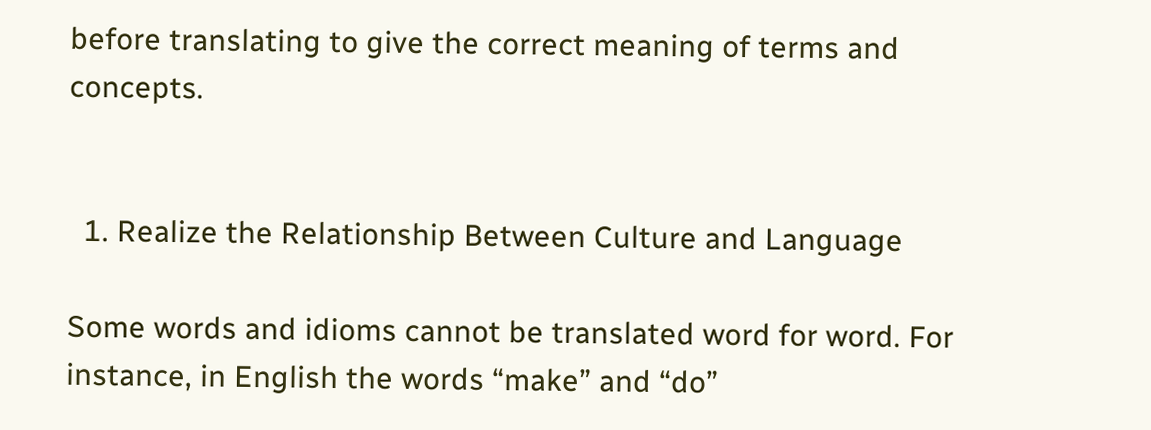before translating to give the correct meaning of terms and concepts.


  1. Realize the Relationship Between Culture and Language

Some words and idioms cannot be translated word for word. For instance, in English the words “make” and “do”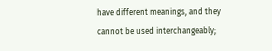have different meanings, and they cannot be used interchangeably;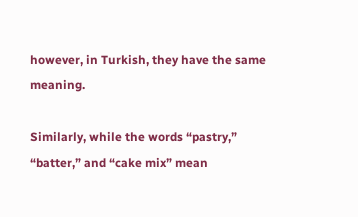however, in Turkish, they have the same meaning.

Similarly, while the words “pastry,” “batter,” and “cake mix” mean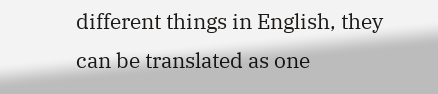different things in English, they can be translated as one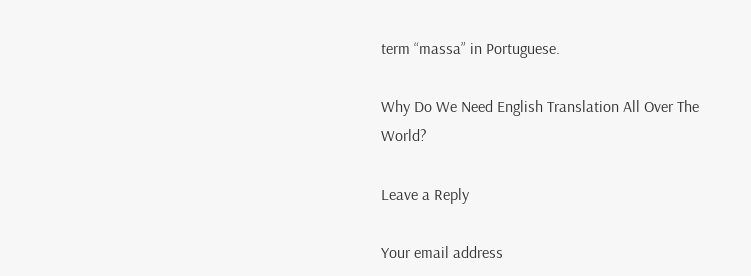term “massa” in Portuguese.

Why Do We Need English Translation All Over The World?

Leave a Reply

Your email address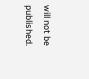will not be published.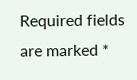Required fields are marked *